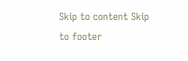Skip to content Skip to footer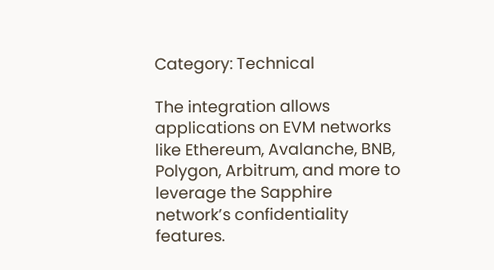Category: Technical

The integration allows applications on EVM networks like Ethereum, Avalanche, BNB, Polygon, Arbitrum, and more to leverage the Sapphire network’s confidentiality features.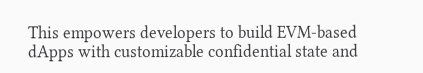This empowers developers to build EVM-based dApps with customizable confidential state and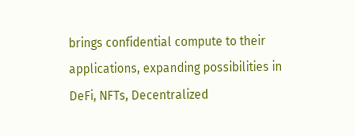brings confidential compute to their applications, expanding possibilities in DeFi, NFTs, Decentralized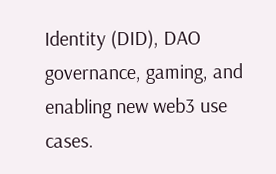Identity (DID), DAO governance, gaming, and enabling new web3 use cases.